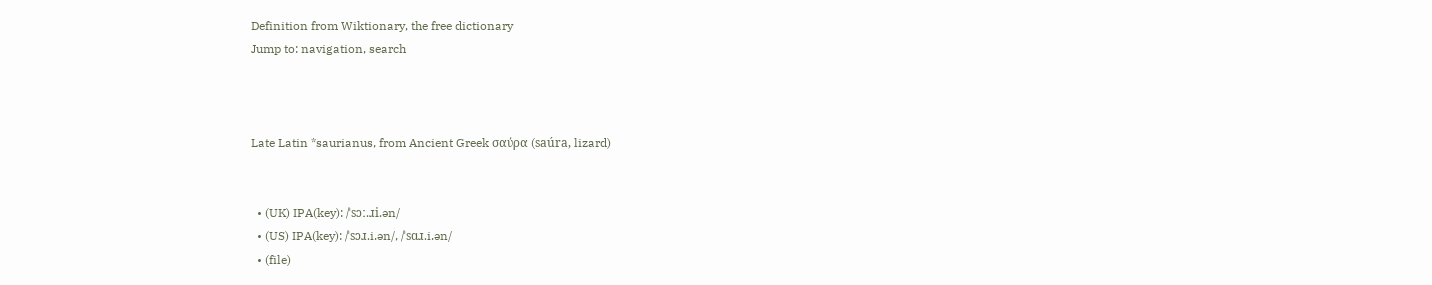Definition from Wiktionary, the free dictionary
Jump to: navigation, search



Late Latin *saurianus, from Ancient Greek σαύρα (saúra, lizard)


  • (UK) IPA(key): /ˈsɔː.ɹi.ən/
  • (US) IPA(key): /ˈsɔɹ.i.ən/, /ˈsɑɹ.i.ən/
  • (file)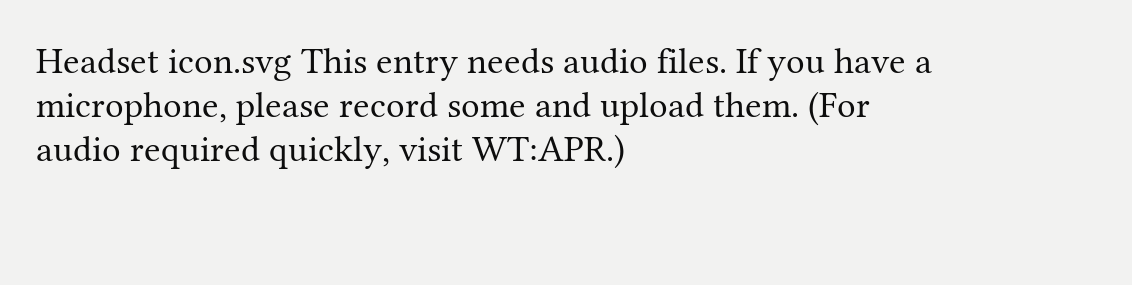Headset icon.svg This entry needs audio files. If you have a microphone, please record some and upload them. (For audio required quickly, visit WT:APR.)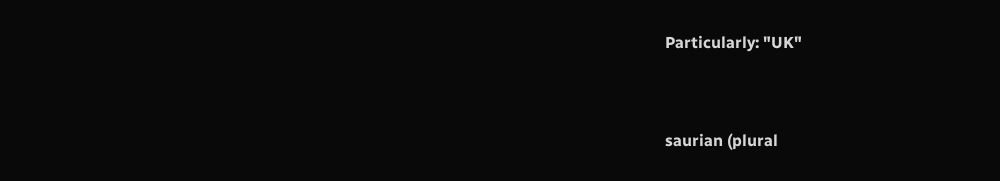Particularly: "UK"


saurian (plural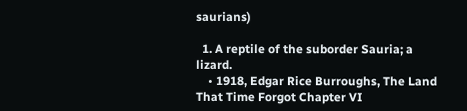saurians)

  1. A reptile of the suborder Sauria; a lizard.
    • 1918, Edgar Rice Burroughs, The Land That Time Forgot Chapter VI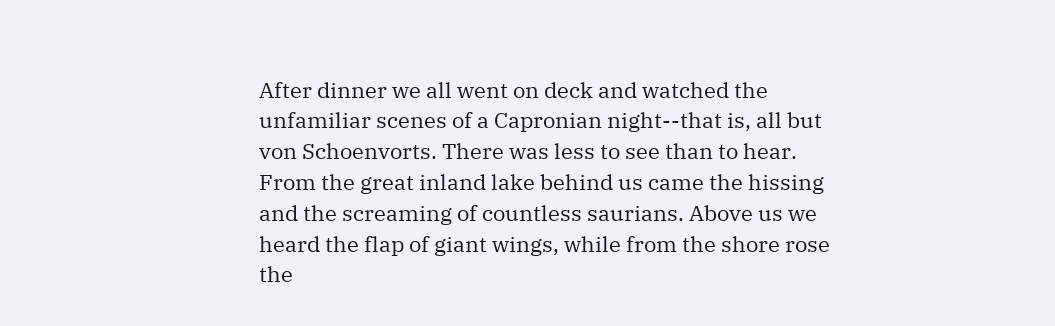After dinner we all went on deck and watched the unfamiliar scenes of a Capronian night--that is, all but von Schoenvorts. There was less to see than to hear. From the great inland lake behind us came the hissing and the screaming of countless saurians. Above us we heard the flap of giant wings, while from the shore rose the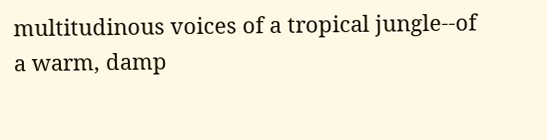multitudinous voices of a tropical jungle--of a warm, damp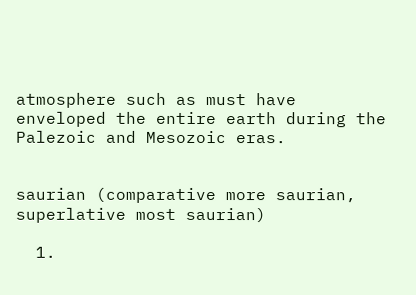atmosphere such as must have enveloped the entire earth during the Palezoic and Mesozoic eras.


saurian (comparative more saurian, superlative most saurian)

  1.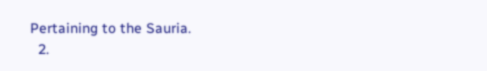Pertaining to the Sauria.
  2.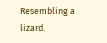Resembling a lizard.